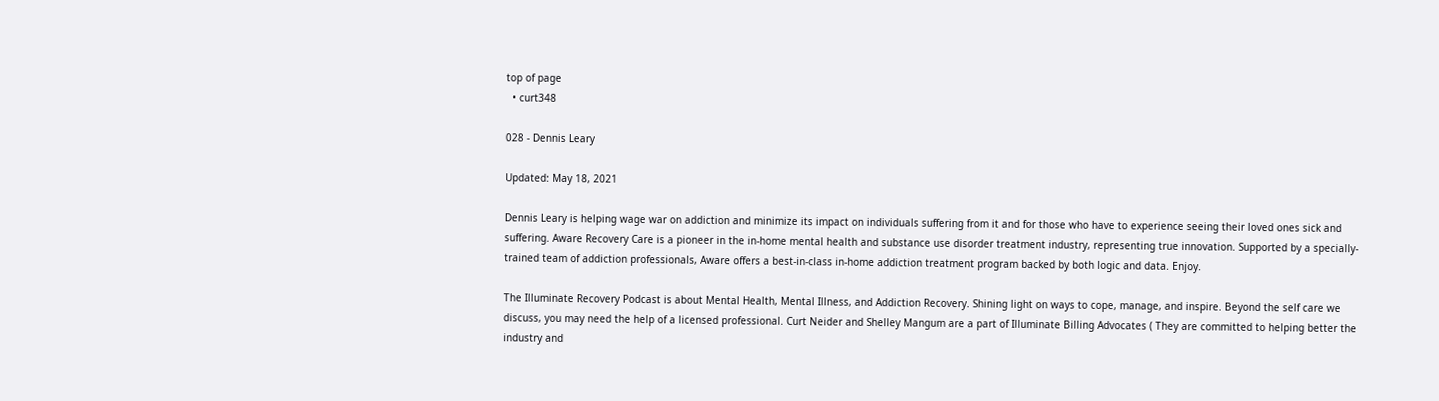top of page
  • curt348

028 - Dennis Leary

Updated: May 18, 2021

Dennis Leary is helping wage war on addiction and minimize its impact on individuals suffering from it and for those who have to experience seeing their loved ones sick and suffering. Aware Recovery Care is a pioneer in the in-home mental health and substance use disorder treatment industry, representing true innovation. Supported by a specially-trained team of addiction professionals, Aware offers a best-in-class in-home addiction treatment program backed by both logic and data. Enjoy.

The Illuminate Recovery Podcast is about Mental Health, Mental Illness, and Addiction Recovery. Shining light on ways to cope, manage, and inspire. Beyond the self care we discuss, you may need the help of a licensed professional. Curt Neider and Shelley Mangum are a part of Illuminate Billing Advocates ( They are committed to helping better the industry and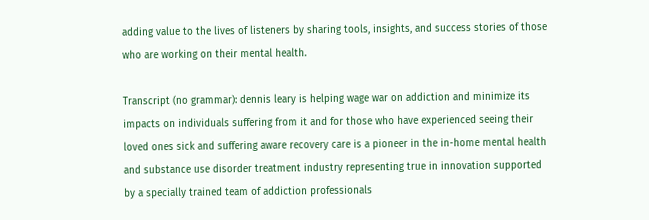adding value to the lives of listeners by sharing tools, insights, and success stories of those who are working on their mental health.

Transcript (no grammar): dennis leary is helping wage war on addiction and minimize its impacts on individuals suffering from it and for those who have experienced seeing their loved ones sick and suffering aware recovery care is a pioneer in the in-home mental health and substance use disorder treatment industry representing true in innovation supported by a specially trained team of addiction professionals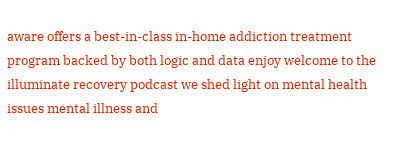aware offers a best-in-class in-home addiction treatment program backed by both logic and data enjoy welcome to the illuminate recovery podcast we shed light on mental health issues mental illness and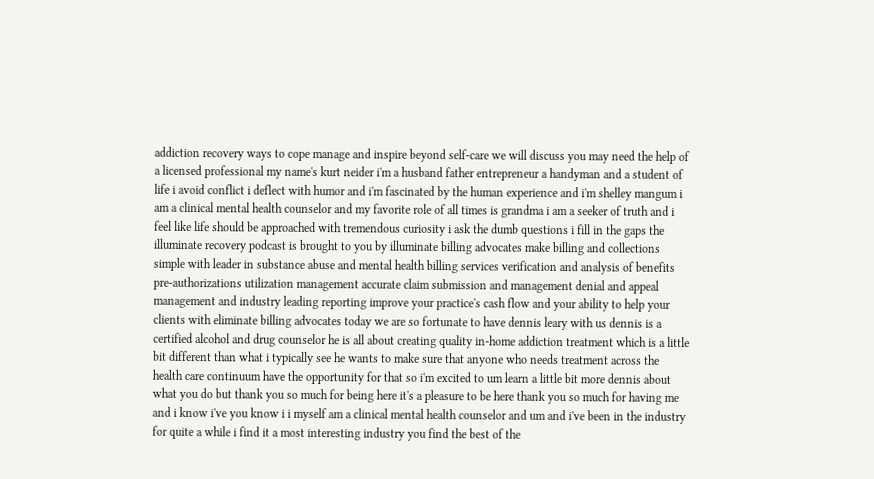addiction recovery ways to cope manage and inspire beyond self-care we will discuss you may need the help of a licensed professional my name's kurt neider i'm a husband father entrepreneur a handyman and a student of life i avoid conflict i deflect with humor and i'm fascinated by the human experience and i'm shelley mangum i am a clinical mental health counselor and my favorite role of all times is grandma i am a seeker of truth and i feel like life should be approached with tremendous curiosity i ask the dumb questions i fill in the gaps the illuminate recovery podcast is brought to you by illuminate billing advocates make billing and collections simple with leader in substance abuse and mental health billing services verification and analysis of benefits pre-authorizations utilization management accurate claim submission and management denial and appeal management and industry leading reporting improve your practice's cash flow and your ability to help your clients with eliminate billing advocates today we are so fortunate to have dennis leary with us dennis is a certified alcohol and drug counselor he is all about creating quality in-home addiction treatment which is a little bit different than what i typically see he wants to make sure that anyone who needs treatment across the health care continuum have the opportunity for that so i'm excited to um learn a little bit more dennis about what you do but thank you so much for being here it's a pleasure to be here thank you so much for having me and i know i've you know i i myself am a clinical mental health counselor and um and i've been in the industry for quite a while i find it a most interesting industry you find the best of the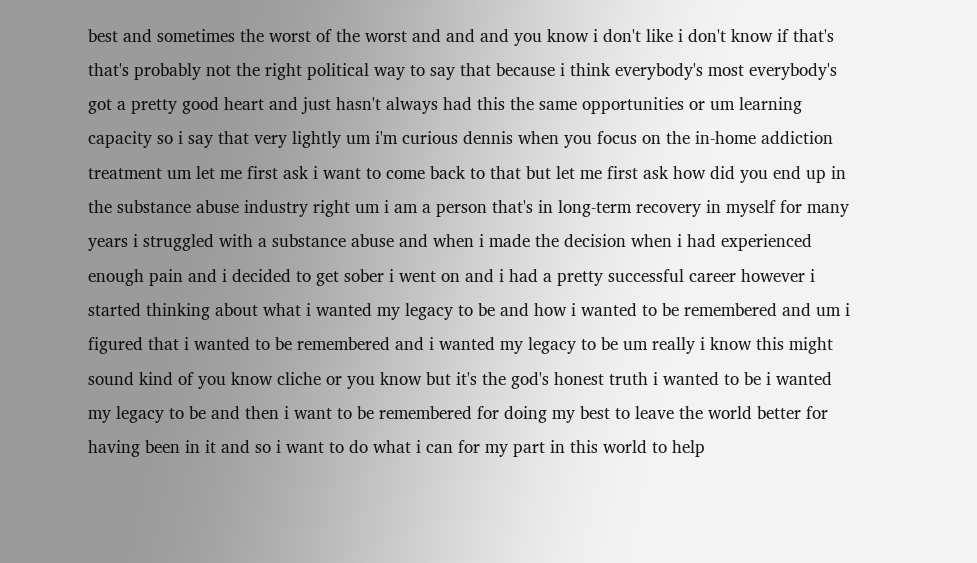best and sometimes the worst of the worst and and and you know i don't like i don't know if that's that's probably not the right political way to say that because i think everybody's most everybody's got a pretty good heart and just hasn't always had this the same opportunities or um learning capacity so i say that very lightly um i'm curious dennis when you focus on the in-home addiction treatment um let me first ask i want to come back to that but let me first ask how did you end up in the substance abuse industry right um i am a person that's in long-term recovery in myself for many years i struggled with a substance abuse and when i made the decision when i had experienced enough pain and i decided to get sober i went on and i had a pretty successful career however i started thinking about what i wanted my legacy to be and how i wanted to be remembered and um i figured that i wanted to be remembered and i wanted my legacy to be um really i know this might sound kind of you know cliche or you know but it's the god's honest truth i wanted to be i wanted my legacy to be and then i want to be remembered for doing my best to leave the world better for having been in it and so i want to do what i can for my part in this world to help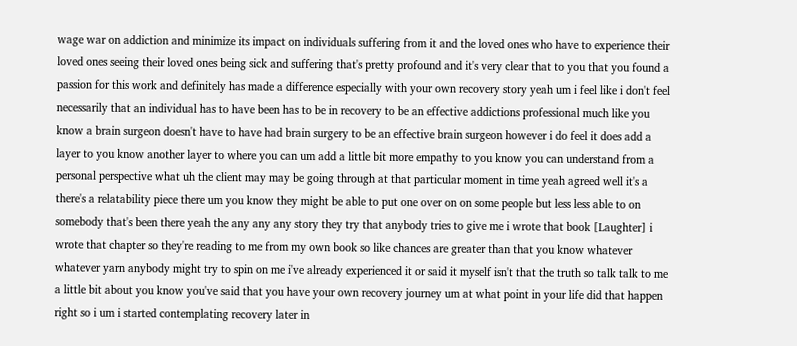wage war on addiction and minimize its impact on individuals suffering from it and the loved ones who have to experience their loved ones seeing their loved ones being sick and suffering that's pretty profound and it's very clear that to you that you found a passion for this work and definitely has made a difference especially with your own recovery story yeah um i feel like i don't feel necessarily that an individual has to have been has to be in recovery to be an effective addictions professional much like you know a brain surgeon doesn't have to have had brain surgery to be an effective brain surgeon however i do feel it does add a layer to you know another layer to where you can um add a little bit more empathy to you know you can understand from a personal perspective what uh the client may may be going through at that particular moment in time yeah agreed well it's a there's a relatability piece there um you know they might be able to put one over on on some people but less less able to on somebody that's been there yeah the any any any story they try that anybody tries to give me i wrote that book [Laughter] i wrote that chapter so they're reading to me from my own book so like chances are greater than that you know whatever whatever yarn anybody might try to spin on me i've already experienced it or said it myself isn't that the truth so talk talk to me a little bit about you know you've said that you have your own recovery journey um at what point in your life did that happen right so i um i started contemplating recovery later in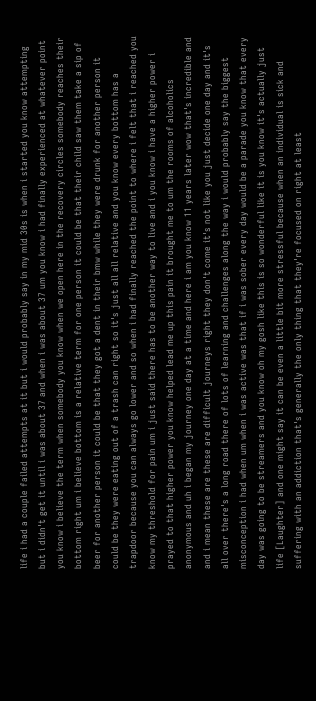life i had a couple failed attempts at it but i would probably say in my mid 30s is when i started you know attempting but i didn't get it until i was about 37 and when i was about 37 um you know i had finally experienced at whatever point you know i believe the term when somebody you know when we open here in the recovery circles somebody reaches their bottom right um i believe bottom is a relative term for one person it could be that their child saw them take a sip of beer for another person it could be that they got a dent in their bmw while they were drunk for another person it could be they were eating out of a trash can right so it's just all all relative and you know every bottom has a trapdoor because you can always go lower and so when i had finally reached the point to where i felt that i reached you know my threshold for pain um i just said there has to be another way to live and i you know i have a higher power i prayed to that higher power you know helped lead me up this pain it brought me to um the rooms of alcoholics anonymous and uh i began my journey one day at a time and here i am you know 11 years later wow that's incredible and and i mean these are these are difficult journeys right they don't come it's not like you just decide one day and it's all over there's a long road there of lots of learning and challenges along the way i would probably say the biggest misconception i had when um when i was active was that if i was sober every day would be a parade you know that every day was going to be streamers and you know oh my gosh like this is so wonderful like it is you know it's actually just life [Laughter] and one might say it can be even a little bit more stressful because when an individual is sick and suffering with an addiction that's generally the only thing that they're focused on right at least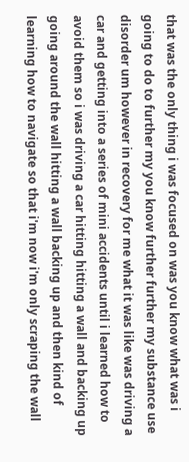that was the only thing i was focused on was you know what was i going to do to further my you know further further my substance use disorder um however in recovery for me what it was like was driving a car and getting into a series of mini accidents until i learned how to avoid them so i was driving a car hitting hitting a wall and backing up going around the wall hitting a wall backing up and then kind of learning how to navigate so that i'm now i'm only scraping the wall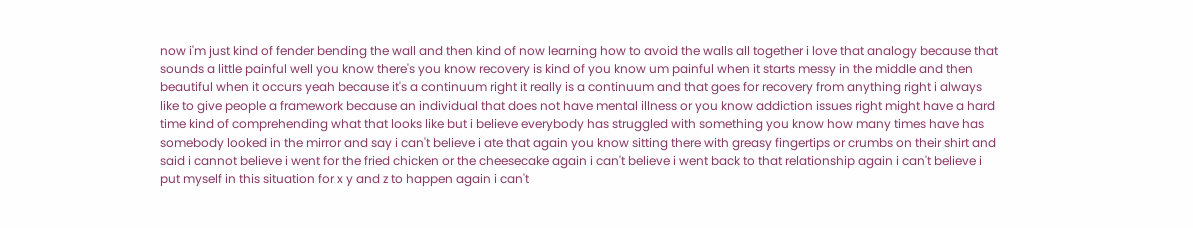now i'm just kind of fender bending the wall and then kind of now learning how to avoid the walls all together i love that analogy because that sounds a little painful well you know there's you know recovery is kind of you know um painful when it starts messy in the middle and then beautiful when it occurs yeah because it's a continuum right it really is a continuum and that goes for recovery from anything right i always like to give people a framework because an individual that does not have mental illness or you know addiction issues right might have a hard time kind of comprehending what that looks like but i believe everybody has struggled with something you know how many times have has somebody looked in the mirror and say i can't believe i ate that again you know sitting there with greasy fingertips or crumbs on their shirt and said i cannot believe i went for the fried chicken or the cheesecake again i can't believe i went back to that relationship again i can't believe i put myself in this situation for x y and z to happen again i can't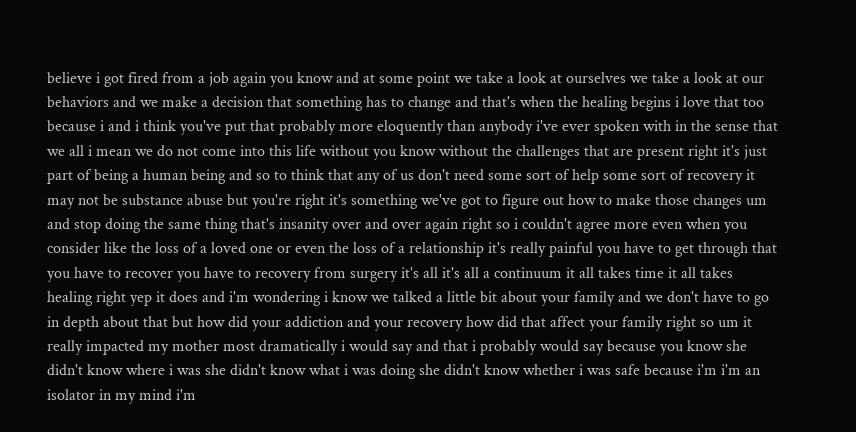believe i got fired from a job again you know and at some point we take a look at ourselves we take a look at our behaviors and we make a decision that something has to change and that's when the healing begins i love that too because i and i think you've put that probably more eloquently than anybody i've ever spoken with in the sense that we all i mean we do not come into this life without you know without the challenges that are present right it's just part of being a human being and so to think that any of us don't need some sort of help some sort of recovery it may not be substance abuse but you're right it's something we've got to figure out how to make those changes um and stop doing the same thing that's insanity over and over again right so i couldn't agree more even when you consider like the loss of a loved one or even the loss of a relationship it's really painful you have to get through that you have to recover you have to recovery from surgery it's all it's all a continuum it all takes time it all takes healing right yep it does and i'm wondering i know we talked a little bit about your family and we don't have to go in depth about that but how did your addiction and your recovery how did that affect your family right so um it really impacted my mother most dramatically i would say and that i probably would say because you know she didn't know where i was she didn't know what i was doing she didn't know whether i was safe because i'm i'm an isolator in my mind i'm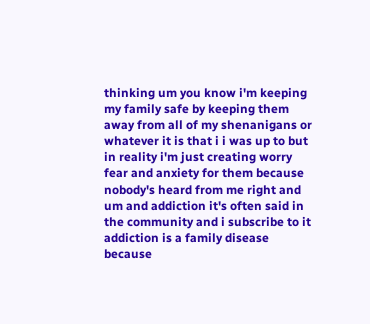thinking um you know i'm keeping my family safe by keeping them away from all of my shenanigans or whatever it is that i i was up to but in reality i'm just creating worry fear and anxiety for them because nobody's heard from me right and um and addiction it's often said in the community and i subscribe to it addiction is a family disease because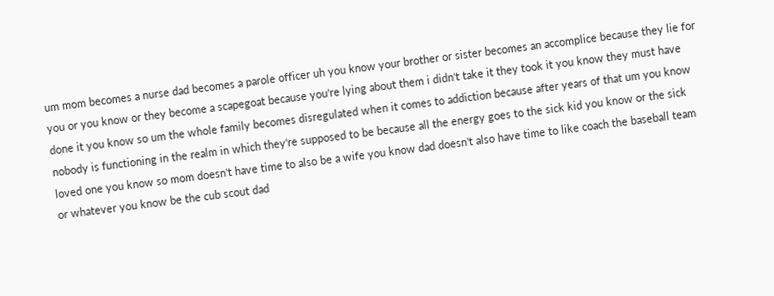um mom becomes a nurse dad becomes a parole officer uh you know your brother or sister becomes an accomplice because they lie for you or you know or they become a scapegoat because you're lying about them i didn't take it they took it you know they must have done it you know so um the whole family becomes disregulated when it comes to addiction because after years of that um you know nobody is functioning in the realm in which they're supposed to be because all the energy goes to the sick kid you know or the sick loved one you know so mom doesn't have time to also be a wife you know dad doesn't also have time to like coach the baseball team or whatever you know be the cub scout dad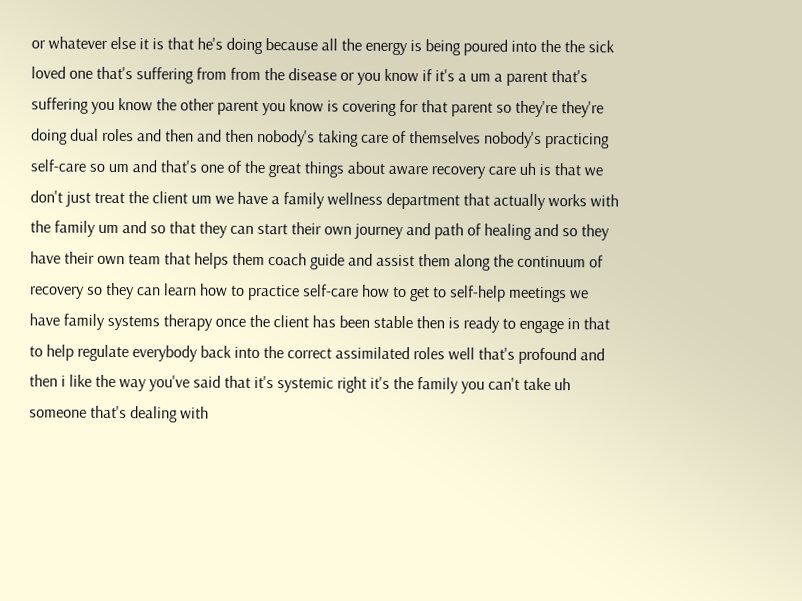or whatever else it is that he's doing because all the energy is being poured into the the sick loved one that's suffering from from the disease or you know if it's a um a parent that's suffering you know the other parent you know is covering for that parent so they're they're doing dual roles and then and then nobody's taking care of themselves nobody's practicing self-care so um and that's one of the great things about aware recovery care uh is that we don't just treat the client um we have a family wellness department that actually works with the family um and so that they can start their own journey and path of healing and so they have their own team that helps them coach guide and assist them along the continuum of recovery so they can learn how to practice self-care how to get to self-help meetings we have family systems therapy once the client has been stable then is ready to engage in that to help regulate everybody back into the correct assimilated roles well that's profound and then i like the way you've said that it's systemic right it's the family you can't take uh someone that's dealing with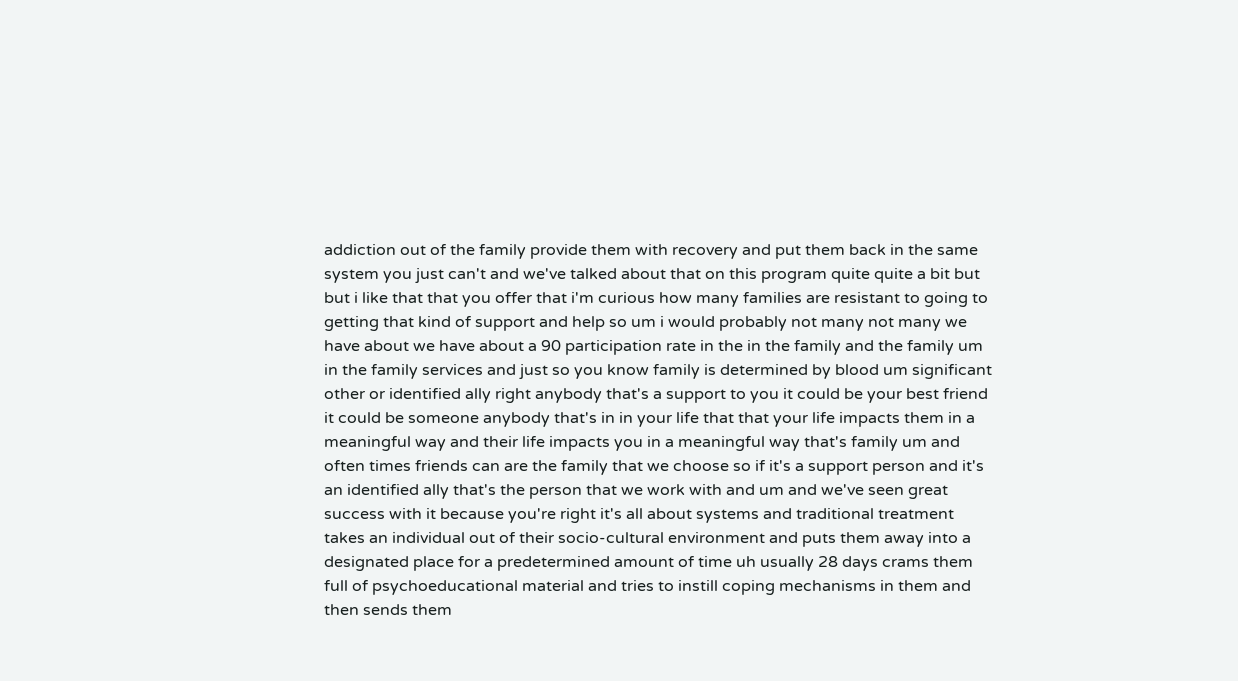addiction out of the family provide them with recovery and put them back in the same system you just can't and we've talked about that on this program quite quite a bit but but i like that that you offer that i'm curious how many families are resistant to going to getting that kind of support and help so um i would probably not many not many we have about we have about a 90 participation rate in the in the family and the family um in the family services and just so you know family is determined by blood um significant other or identified ally right anybody that's a support to you it could be your best friend it could be someone anybody that's in in your life that that your life impacts them in a meaningful way and their life impacts you in a meaningful way that's family um and often times friends can are the family that we choose so if it's a support person and it's an identified ally that's the person that we work with and um and we've seen great success with it because you're right it's all about systems and traditional treatment takes an individual out of their socio-cultural environment and puts them away into a designated place for a predetermined amount of time uh usually 28 days crams them full of psychoeducational material and tries to instill coping mechanisms in them and then sends them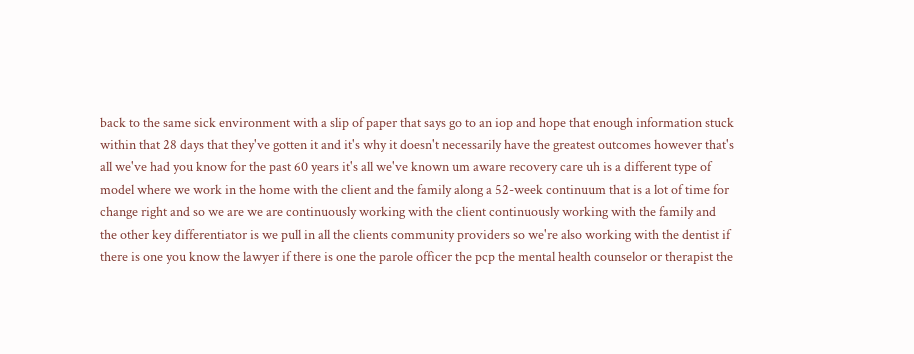back to the same sick environment with a slip of paper that says go to an iop and hope that enough information stuck within that 28 days that they've gotten it and it's why it doesn't necessarily have the greatest outcomes however that's all we've had you know for the past 60 years it's all we've known um aware recovery care uh is a different type of model where we work in the home with the client and the family along a 52-week continuum that is a lot of time for change right and so we are we are continuously working with the client continuously working with the family and the other key differentiator is we pull in all the clients community providers so we're also working with the dentist if there is one you know the lawyer if there is one the parole officer the pcp the mental health counselor or therapist the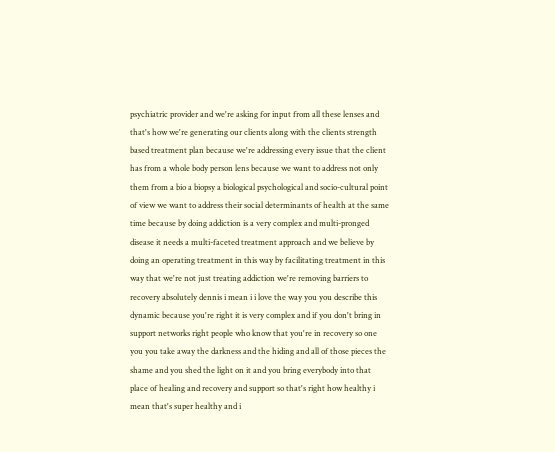psychiatric provider and we're asking for input from all these lenses and that's how we're generating our clients along with the clients strength based treatment plan because we're addressing every issue that the client has from a whole body person lens because we want to address not only them from a bio a biopsy a biological psychological and socio-cultural point of view we want to address their social determinants of health at the same time because by doing addiction is a very complex and multi-pronged disease it needs a multi-faceted treatment approach and we believe by doing an operating treatment in this way by facilitating treatment in this way that we're not just treating addiction we're removing barriers to recovery absolutely dennis i mean i i love the way you you describe this dynamic because you're right it is very complex and if you don't bring in support networks right people who know that you're in recovery so one you you take away the darkness and the hiding and all of those pieces the shame and you shed the light on it and you bring everybody into that place of healing and recovery and support so that's right how healthy i mean that's super healthy and i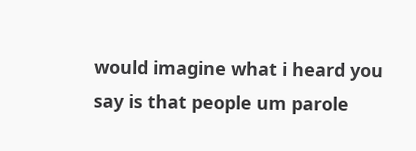would imagine what i heard you say is that people um parole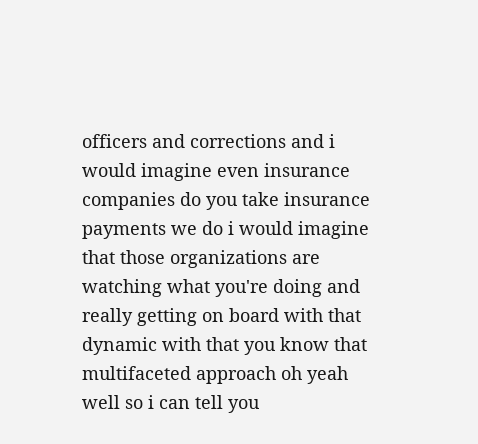officers and corrections and i would imagine even insurance companies do you take insurance payments we do i would imagine that those organizations are watching what you're doing and really getting on board with that dynamic with that you know that multifaceted approach oh yeah well so i can tell you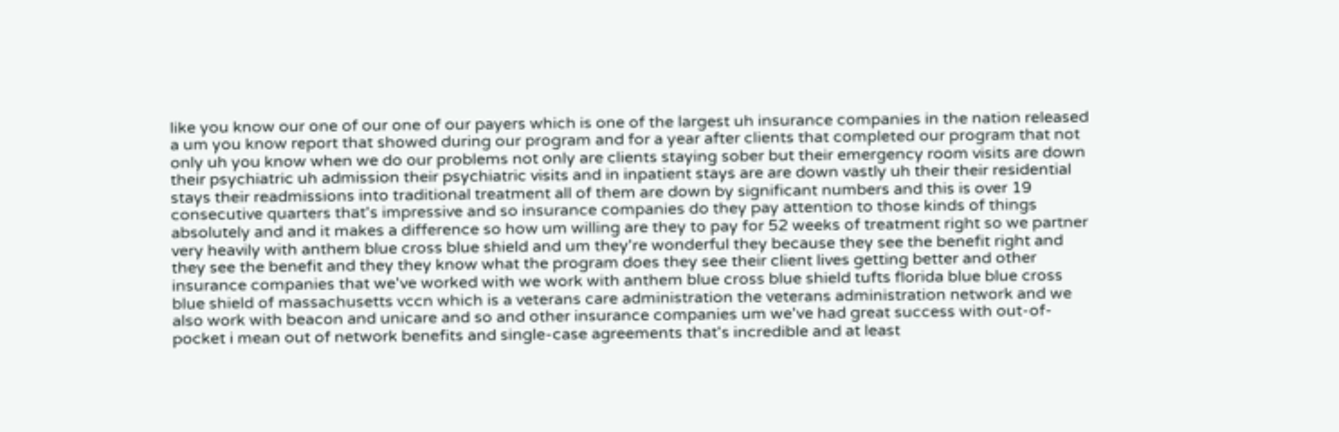like you know our one of our one of our payers which is one of the largest uh insurance companies in the nation released a um you know report that showed during our program and for a year after clients that completed our program that not only uh you know when we do our problems not only are clients staying sober but their emergency room visits are down their psychiatric uh admission their psychiatric visits and in inpatient stays are are down vastly uh their their residential stays their readmissions into traditional treatment all of them are down by significant numbers and this is over 19 consecutive quarters that's impressive and so insurance companies do they pay attention to those kinds of things absolutely and and it makes a difference so how um willing are they to pay for 52 weeks of treatment right so we partner very heavily with anthem blue cross blue shield and um they're wonderful they because they see the benefit right and they see the benefit and they they know what the program does they see their client lives getting better and other insurance companies that we've worked with we work with anthem blue cross blue shield tufts florida blue blue cross blue shield of massachusetts vccn which is a veterans care administration the veterans administration network and we also work with beacon and unicare and so and other insurance companies um we've had great success with out-of-pocket i mean out of network benefits and single-case agreements that's incredible and at least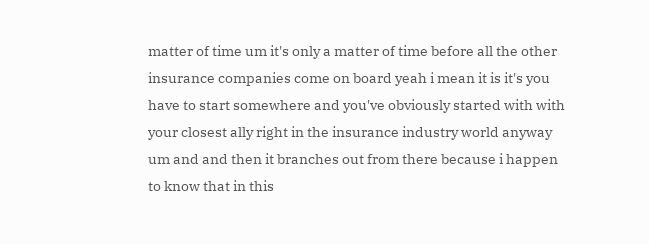matter of time um it's only a matter of time before all the other insurance companies come on board yeah i mean it is it's you have to start somewhere and you've obviously started with with your closest ally right in the insurance industry world anyway um and and then it branches out from there because i happen to know that in this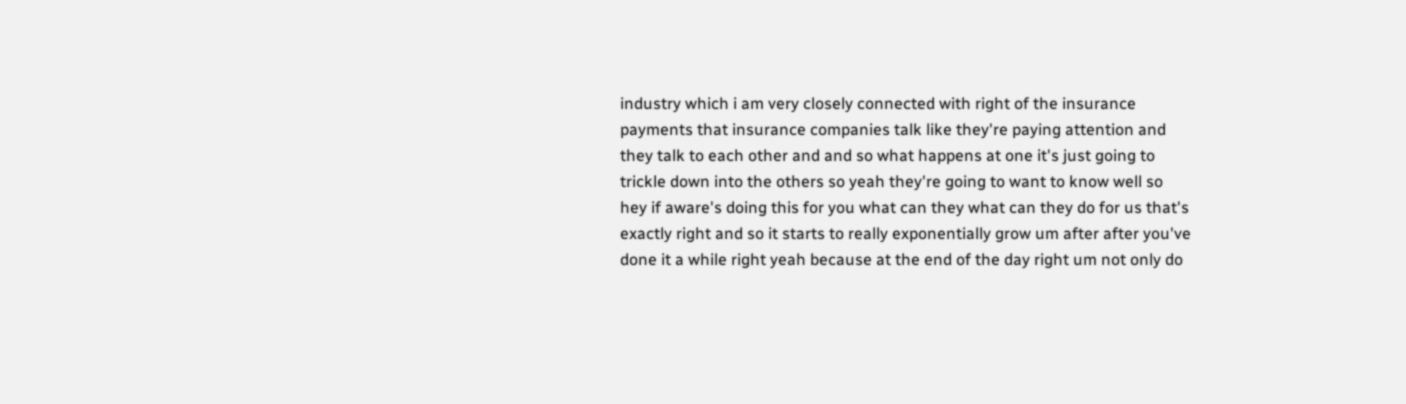industry which i am very closely connected with right of the insurance payments that insurance companies talk like they're paying attention and they talk to each other and and so what happens at one it's just going to trickle down into the others so yeah they're going to want to know well so hey if aware's doing this for you what can they what can they do for us that's exactly right and so it starts to really exponentially grow um after after you've done it a while right yeah because at the end of the day right um not only do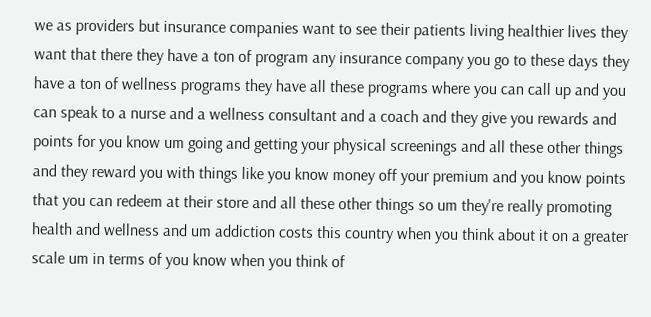we as providers but insurance companies want to see their patients living healthier lives they want that there they have a ton of program any insurance company you go to these days they have a ton of wellness programs they have all these programs where you can call up and you can speak to a nurse and a wellness consultant and a coach and they give you rewards and points for you know um going and getting your physical screenings and all these other things and they reward you with things like you know money off your premium and you know points that you can redeem at their store and all these other things so um they're really promoting health and wellness and um addiction costs this country when you think about it on a greater scale um in terms of you know when you think of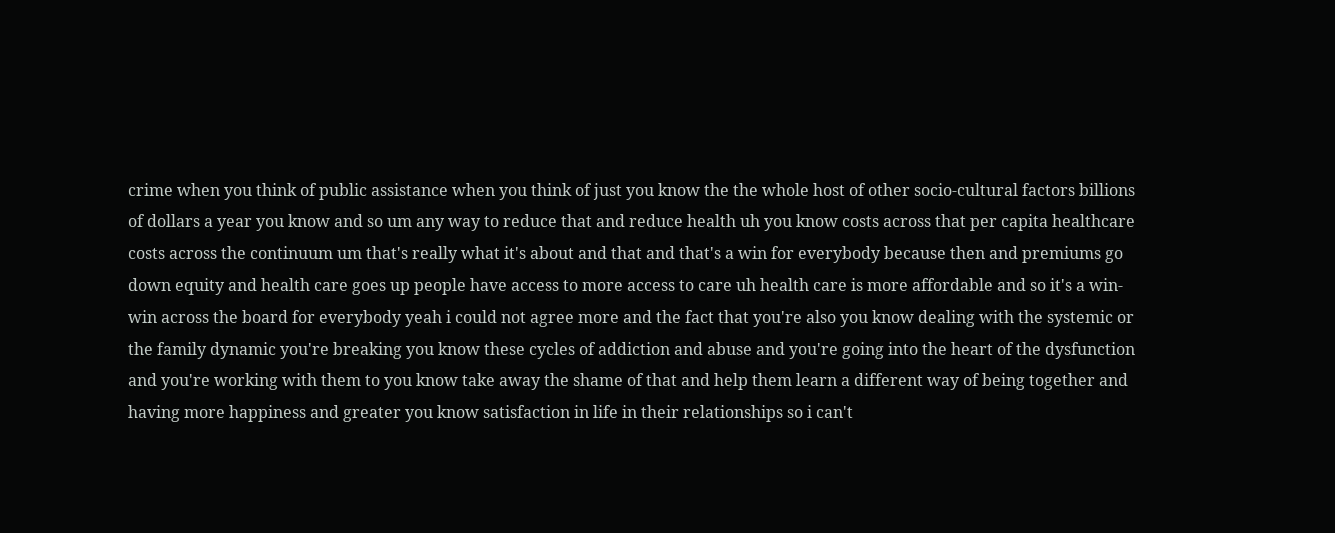crime when you think of public assistance when you think of just you know the the whole host of other socio-cultural factors billions of dollars a year you know and so um any way to reduce that and reduce health uh you know costs across that per capita healthcare costs across the continuum um that's really what it's about and that and that's a win for everybody because then and premiums go down equity and health care goes up people have access to more access to care uh health care is more affordable and so it's a win-win across the board for everybody yeah i could not agree more and the fact that you're also you know dealing with the systemic or the family dynamic you're breaking you know these cycles of addiction and abuse and you're going into the heart of the dysfunction and you're working with them to you know take away the shame of that and help them learn a different way of being together and having more happiness and greater you know satisfaction in life in their relationships so i can't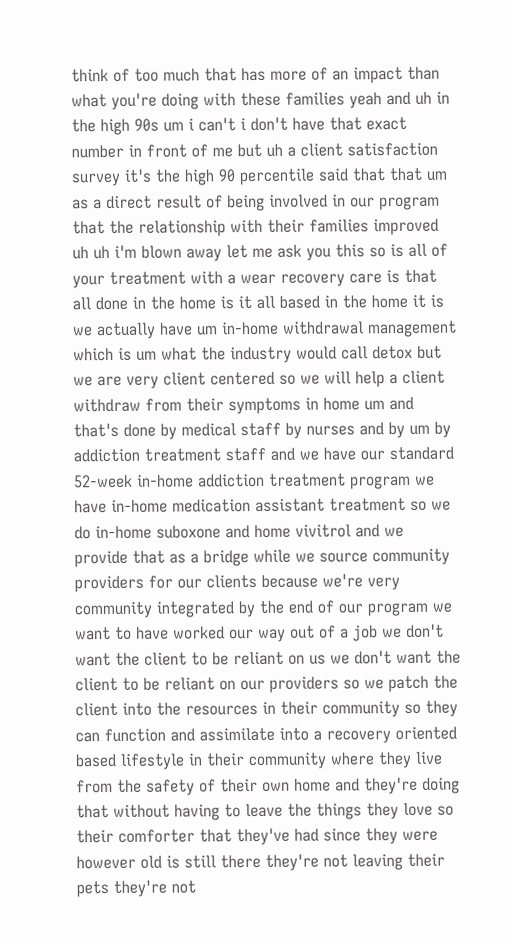think of too much that has more of an impact than what you're doing with these families yeah and uh in the high 90s um i can't i don't have that exact number in front of me but uh a client satisfaction survey it's the high 90 percentile said that that um as a direct result of being involved in our program that the relationship with their families improved uh uh i'm blown away let me ask you this so is all of your treatment with a wear recovery care is that all done in the home is it all based in the home it is we actually have um in-home withdrawal management which is um what the industry would call detox but we are very client centered so we will help a client withdraw from their symptoms in home um and that's done by medical staff by nurses and by um by addiction treatment staff and we have our standard 52-week in-home addiction treatment program we have in-home medication assistant treatment so we do in-home suboxone and home vivitrol and we provide that as a bridge while we source community providers for our clients because we're very community integrated by the end of our program we want to have worked our way out of a job we don't want the client to be reliant on us we don't want the client to be reliant on our providers so we patch the client into the resources in their community so they can function and assimilate into a recovery oriented based lifestyle in their community where they live from the safety of their own home and they're doing that without having to leave the things they love so their comforter that they've had since they were however old is still there they're not leaving their pets they're not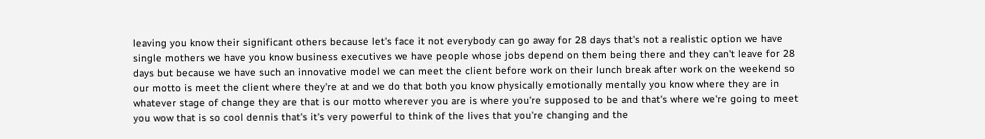leaving you know their significant others because let's face it not everybody can go away for 28 days that's not a realistic option we have single mothers we have you know business executives we have people whose jobs depend on them being there and they can't leave for 28 days but because we have such an innovative model we can meet the client before work on their lunch break after work on the weekend so our motto is meet the client where they're at and we do that both you know physically emotionally mentally you know where they are in whatever stage of change they are that is our motto wherever you are is where you're supposed to be and that's where we're going to meet you wow that is so cool dennis that's it's very powerful to think of the lives that you're changing and the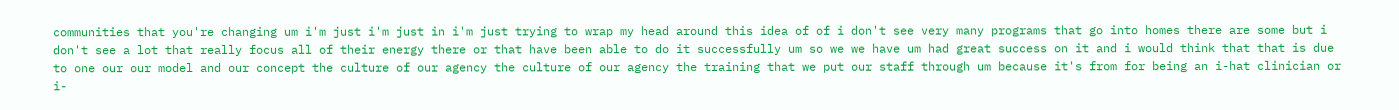communities that you're changing um i'm just i'm just in i'm just trying to wrap my head around this idea of of i don't see very many programs that go into homes there are some but i don't see a lot that really focus all of their energy there or that have been able to do it successfully um so we we have um had great success on it and i would think that that is due to one our our model and our concept the culture of our agency the culture of our agency the training that we put our staff through um because it's from for being an i-hat clinician or i-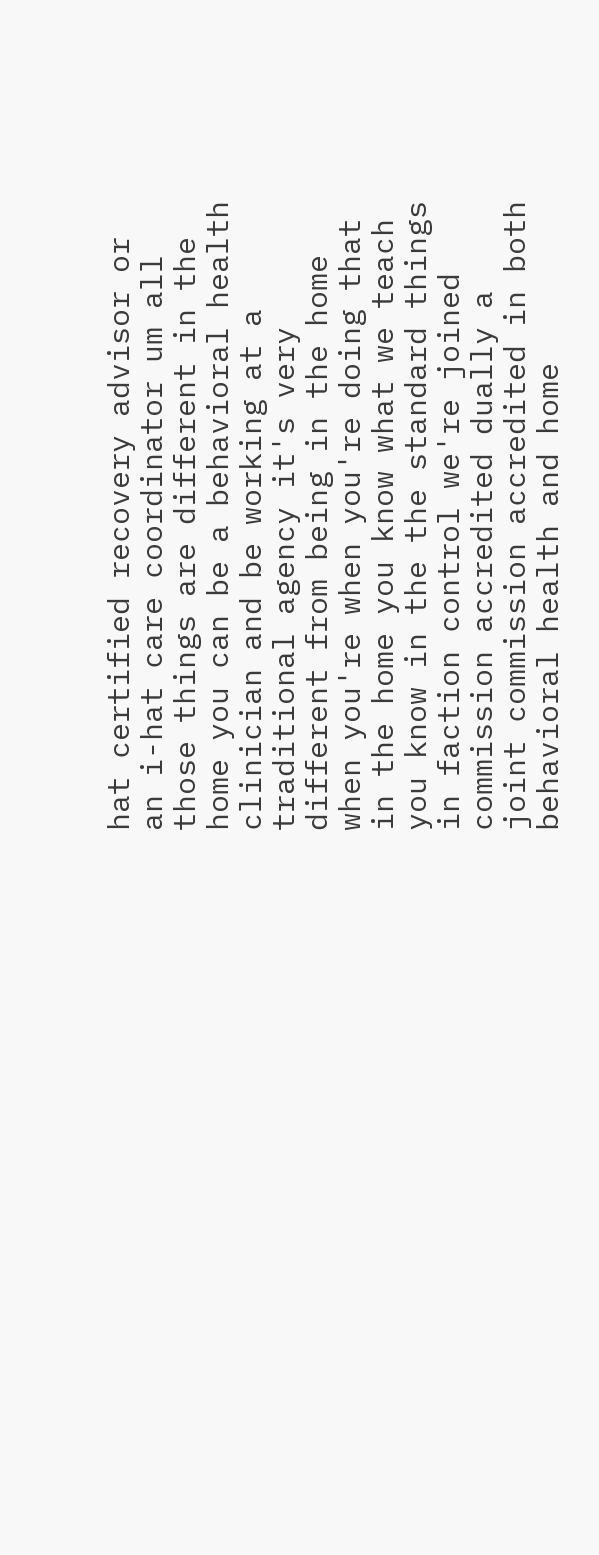hat certified recovery advisor or an i-hat care coordinator um all those things are different in the home you can be a behavioral health clinician and be working at a traditional agency it's very different from being in the home when you're when you're doing that in the home you know what we teach you know in the the standard things in faction control we're joined commission accredited dually a joint commission accredited in both behavioral health and home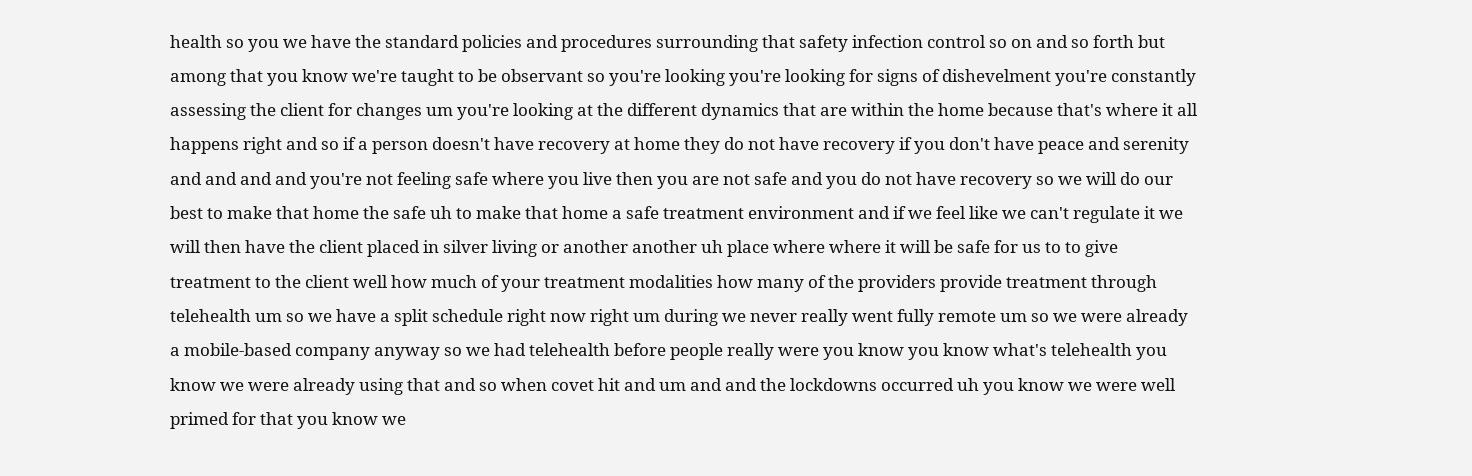health so you we have the standard policies and procedures surrounding that safety infection control so on and so forth but among that you know we're taught to be observant so you're looking you're looking for signs of dishevelment you're constantly assessing the client for changes um you're looking at the different dynamics that are within the home because that's where it all happens right and so if a person doesn't have recovery at home they do not have recovery if you don't have peace and serenity and and and and you're not feeling safe where you live then you are not safe and you do not have recovery so we will do our best to make that home the safe uh to make that home a safe treatment environment and if we feel like we can't regulate it we will then have the client placed in silver living or another another uh place where where it will be safe for us to to give treatment to the client well how much of your treatment modalities how many of the providers provide treatment through telehealth um so we have a split schedule right now right um during we never really went fully remote um so we were already a mobile-based company anyway so we had telehealth before people really were you know you know what's telehealth you know we were already using that and so when covet hit and um and and the lockdowns occurred uh you know we were well primed for that you know we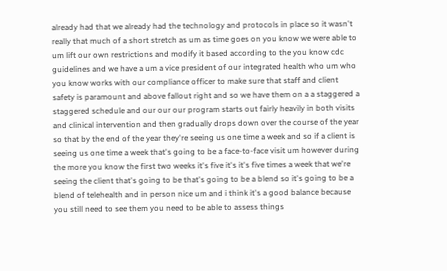already had that we already had the technology and protocols in place so it wasn't really that much of a short stretch as um as time goes on you know we were able to um lift our own restrictions and modify it based according to the you know cdc guidelines and we have a um a vice president of our integrated health who um who you know works with our compliance officer to make sure that staff and client safety is paramount and above fallout right and so we have them on a a staggered a staggered schedule and our our our program starts out fairly heavily in both visits and clinical intervention and then gradually drops down over the course of the year so that by the end of the year they're seeing us one time a week and so if a client is seeing us one time a week that's going to be a face-to-face visit um however during the more you know the first two weeks it's five it's it's five times a week that we're seeing the client that's going to be that's going to be a blend so it's going to be a blend of telehealth and in person nice um and i think it's a good balance because you still need to see them you need to be able to assess things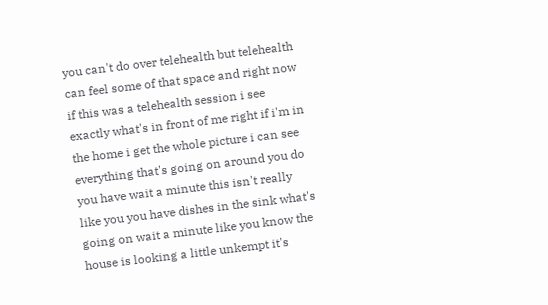you can't do over telehealth but telehealth can feel some of that space and right now if this was a telehealth session i see exactly what's in front of me right if i'm in the home i get the whole picture i can see everything that's going on around you do you have wait a minute this isn't really like you you have dishes in the sink what's going on wait a minute like you know the house is looking a little unkempt it's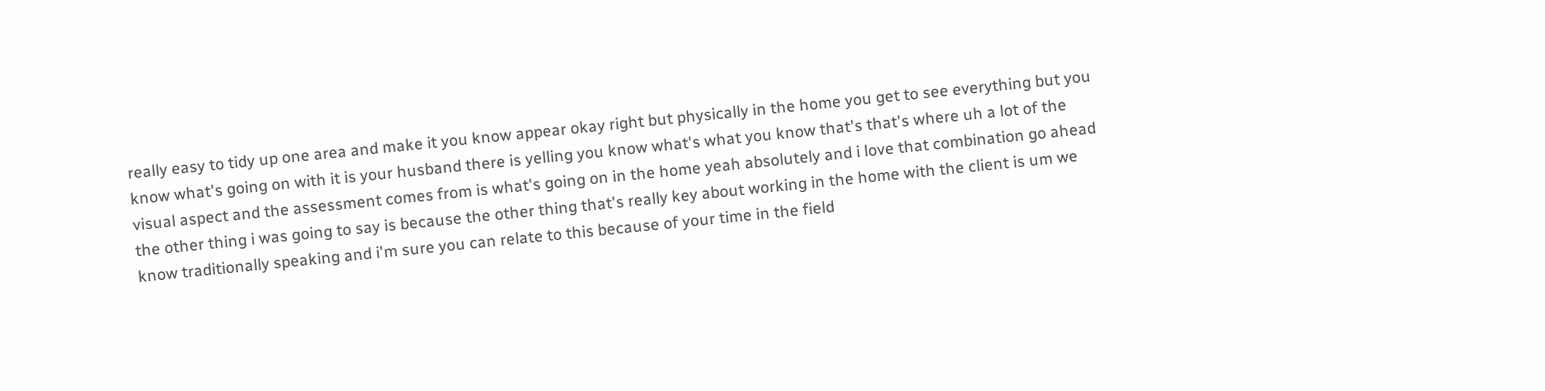really easy to tidy up one area and make it you know appear okay right but physically in the home you get to see everything but you know what's going on with it is your husband there is yelling you know what's what you know that's that's where uh a lot of the visual aspect and the assessment comes from is what's going on in the home yeah absolutely and i love that combination go ahead the other thing i was going to say is because the other thing that's really key about working in the home with the client is um we know traditionally speaking and i'm sure you can relate to this because of your time in the field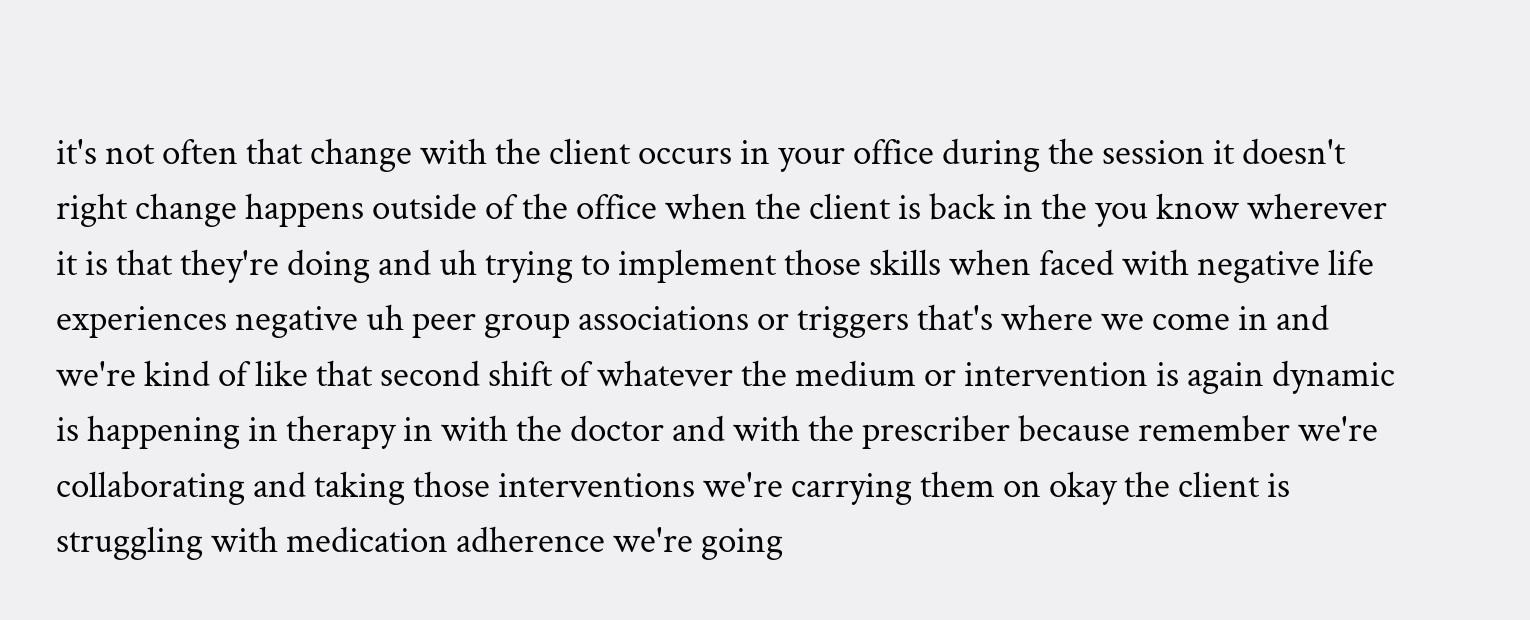it's not often that change with the client occurs in your office during the session it doesn't right change happens outside of the office when the client is back in the you know wherever it is that they're doing and uh trying to implement those skills when faced with negative life experiences negative uh peer group associations or triggers that's where we come in and we're kind of like that second shift of whatever the medium or intervention is again dynamic is happening in therapy in with the doctor and with the prescriber because remember we're collaborating and taking those interventions we're carrying them on okay the client is struggling with medication adherence we're going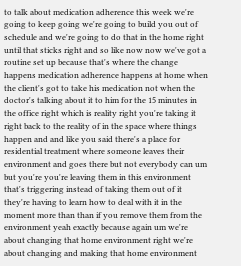to talk about medication adherence this week we're going to keep going we're going to build you out of schedule and we're going to do that in the home right until that sticks right and so like now now we've got a routine set up because that's where the change happens medication adherence happens at home when the client's got to take his medication not when the doctor's talking about it to him for the 15 minutes in the office right which is reality right you're taking it right back to the reality of in the space where things happen and and like you said there's a place for residential treatment where someone leaves their environment and goes there but not everybody can um but you're you're leaving them in this environment that's triggering instead of taking them out of it they're having to learn how to deal with it in the moment more than than if you remove them from the environment yeah exactly because again um we're about changing that home environment right we're about changing and making that home environment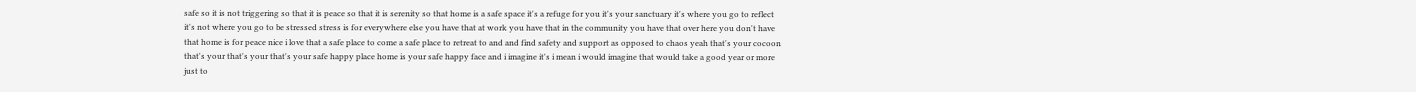safe so it is not triggering so that it is peace so that it is serenity so that home is a safe space it's a refuge for you it's your sanctuary it's where you go to reflect it's not where you go to be stressed stress is for everywhere else you have that at work you have that in the community you have that over here you don't have that home is for peace nice i love that a safe place to come a safe place to retreat to and and find safety and support as opposed to chaos yeah that's your cocoon that's your that's your that's your safe happy place home is your safe happy face and i imagine it's i mean i would imagine that would take a good year or more just to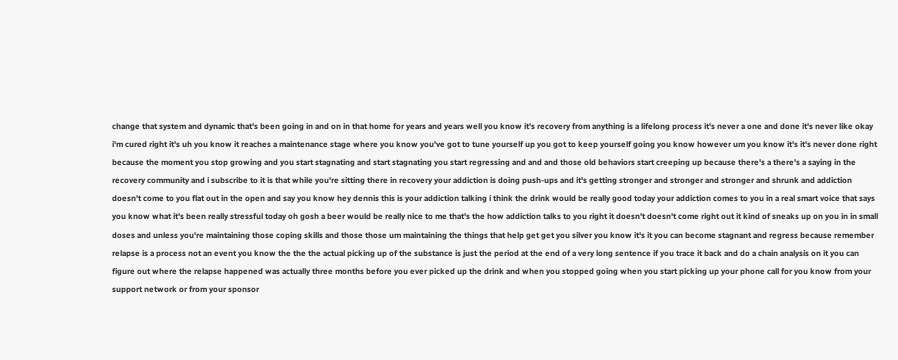change that system and dynamic that's been going in and on in that home for years and years well you know it's recovery from anything is a lifelong process it's never a one and done it's never like okay i'm cured right it's uh you know it reaches a maintenance stage where you know you've got to tune yourself up you got to keep yourself going you know however um you know it's it's never done right because the moment you stop growing and you start stagnating and start stagnating you start regressing and and and those old behaviors start creeping up because there's a there's a saying in the recovery community and i subscribe to it is that while you're sitting there in recovery your addiction is doing push-ups and it's getting stronger and stronger and stronger and shrunk and addiction doesn't come to you flat out in the open and say you know hey dennis this is your addiction talking i think the drink would be really good today your addiction comes to you in a real smart voice that says you know what it's been really stressful today oh gosh a beer would be really nice to me that's the how addiction talks to you right it doesn't doesn't come right out it kind of sneaks up on you in in small doses and unless you're maintaining those coping skills and those those um maintaining the things that help get get you silver you know it's it you can become stagnant and regress because remember relapse is a process not an event you know the the the actual picking up of the substance is just the period at the end of a very long sentence if you trace it back and do a chain analysis on it you can figure out where the relapse happened was actually three months before you ever picked up the drink and when you stopped going when you start picking up your phone call for you know from your support network or from your sponsor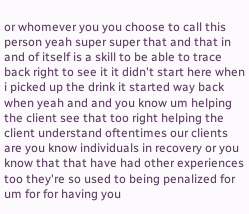or whomever you you choose to call this person yeah super super that and that in and of itself is a skill to be able to trace back right to see it it didn't start here when i picked up the drink it started way back when yeah and and you know um helping the client see that too right helping the client understand oftentimes our clients are you know individuals in recovery or you know that that have had other experiences too they're so used to being penalized for um for for having you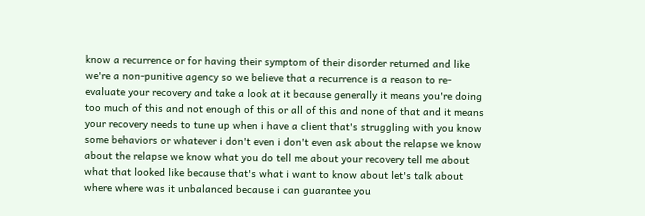know a recurrence or for having their symptom of their disorder returned and like we're a non-punitive agency so we believe that a recurrence is a reason to re-evaluate your recovery and take a look at it because generally it means you're doing too much of this and not enough of this or all of this and none of that and it means your recovery needs to tune up when i have a client that's struggling with you know some behaviors or whatever i don't even i don't even ask about the relapse we know about the relapse we know what you do tell me about your recovery tell me about what that looked like because that's what i want to know about let's talk about where where was it unbalanced because i can guarantee you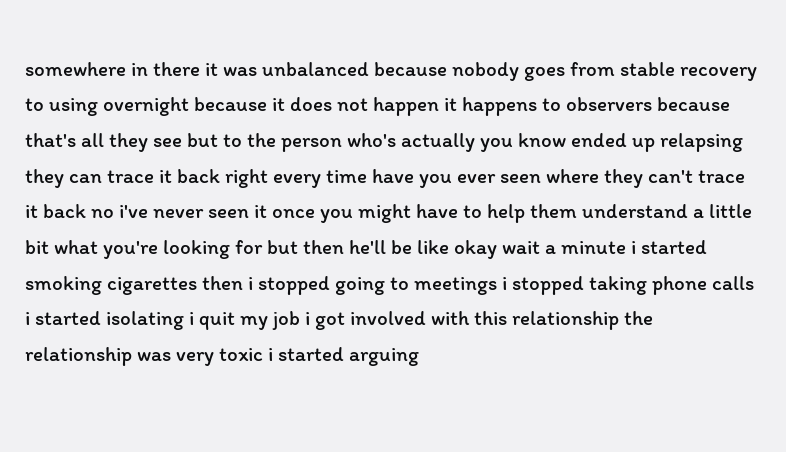somewhere in there it was unbalanced because nobody goes from stable recovery to using overnight because it does not happen it happens to observers because that's all they see but to the person who's actually you know ended up relapsing they can trace it back right every time have you ever seen where they can't trace it back no i've never seen it once you might have to help them understand a little bit what you're looking for but then he'll be like okay wait a minute i started smoking cigarettes then i stopped going to meetings i stopped taking phone calls i started isolating i quit my job i got involved with this relationship the relationship was very toxic i started arguing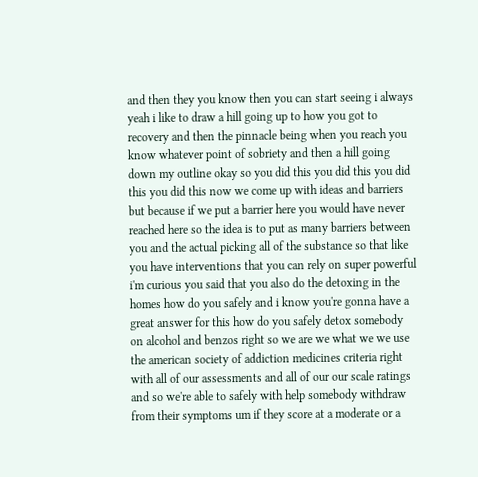and then they you know then you can start seeing i always yeah i like to draw a hill going up to how you got to recovery and then the pinnacle being when you reach you know whatever point of sobriety and then a hill going down my outline okay so you did this you did this you did this you did this now we come up with ideas and barriers but because if we put a barrier here you would have never reached here so the idea is to put as many barriers between you and the actual picking all of the substance so that like you have interventions that you can rely on super powerful i'm curious you said that you also do the detoxing in the homes how do you safely and i know you're gonna have a great answer for this how do you safely detox somebody on alcohol and benzos right so we are we what we we use the american society of addiction medicines criteria right with all of our assessments and all of our our scale ratings and so we're able to safely with help somebody withdraw from their symptoms um if they score at a moderate or a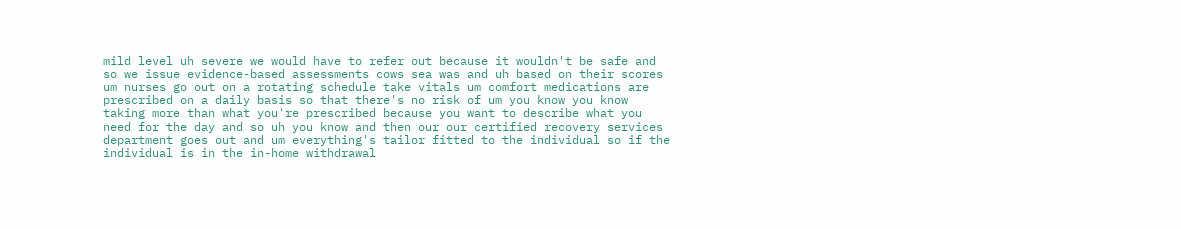mild level uh severe we would have to refer out because it wouldn't be safe and so we issue evidence-based assessments cows sea was and uh based on their scores um nurses go out on a rotating schedule take vitals um comfort medications are prescribed on a daily basis so that there's no risk of um you know you know taking more than what you're prescribed because you want to describe what you need for the day and so uh you know and then our our certified recovery services department goes out and um everything's tailor fitted to the individual so if the individual is in the in-home withdrawal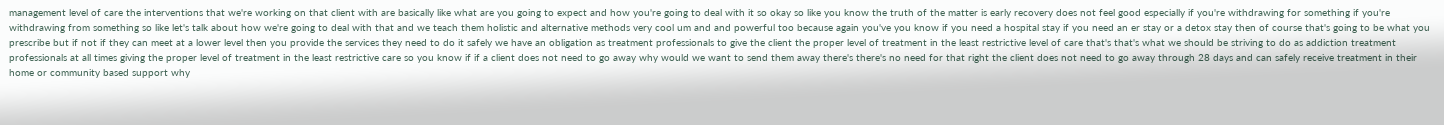management level of care the interventions that we're working on that client with are basically like what are you going to expect and how you're going to deal with it so okay so like you know the truth of the matter is early recovery does not feel good especially if you're withdrawing for something if you're withdrawing from something so like let's talk about how we're going to deal with that and we teach them holistic and alternative methods very cool um and and powerful too because again you've you know if you need a hospital stay if you need an er stay or a detox stay then of course that's going to be what you prescribe but if not if they can meet at a lower level then you provide the services they need to do it safely we have an obligation as treatment professionals to give the client the proper level of treatment in the least restrictive level of care that's that's what we should be striving to do as addiction treatment professionals at all times giving the proper level of treatment in the least restrictive care so you know if if a client does not need to go away why would we want to send them away there's there's no need for that right the client does not need to go away through 28 days and can safely receive treatment in their home or community based support why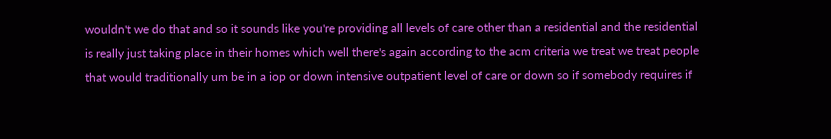wouldn't we do that and so it sounds like you're providing all levels of care other than a residential and the residential is really just taking place in their homes which well there's again according to the acm criteria we treat we treat people that would traditionally um be in a iop or down intensive outpatient level of care or down so if somebody requires if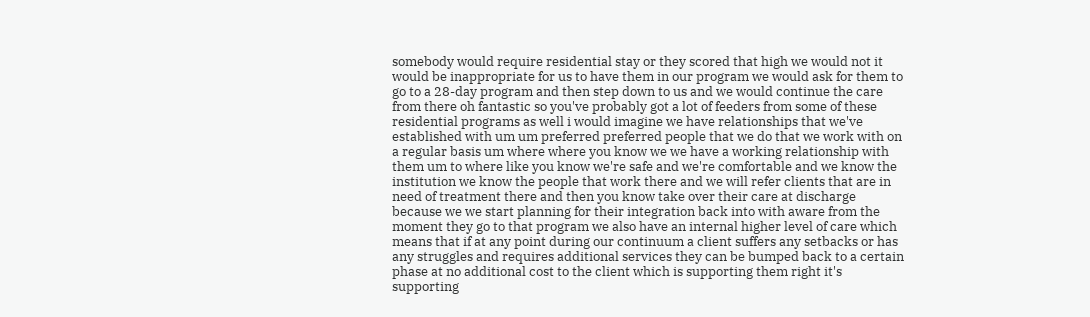somebody would require residential stay or they scored that high we would not it would be inappropriate for us to have them in our program we would ask for them to go to a 28-day program and then step down to us and we would continue the care from there oh fantastic so you've probably got a lot of feeders from some of these residential programs as well i would imagine we have relationships that we've established with um um preferred preferred people that we do that we work with on a regular basis um where where you know we we have a working relationship with them um to where like you know we're safe and we're comfortable and we know the institution we know the people that work there and we will refer clients that are in need of treatment there and then you know take over their care at discharge because we we start planning for their integration back into with aware from the moment they go to that program we also have an internal higher level of care which means that if at any point during our continuum a client suffers any setbacks or has any struggles and requires additional services they can be bumped back to a certain phase at no additional cost to the client which is supporting them right it's supporting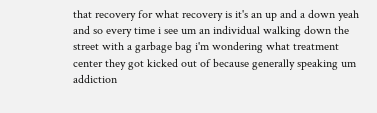that recovery for what recovery is it's an up and a down yeah and so every time i see um an individual walking down the street with a garbage bag i'm wondering what treatment center they got kicked out of because generally speaking um addiction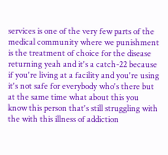services is one of the very few parts of the medical community where we punishment is the treatment of choice for the disease returning yeah and it's a catch-22 because if you're living at a facility and you're using it's not safe for everybody who's there but at the same time what about this you know this person that's still struggling with the with this illness of addiction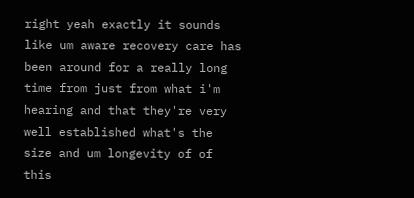right yeah exactly it sounds like um aware recovery care has been around for a really long time from just from what i'm hearing and that they're very well established what's the size and um longevity of of this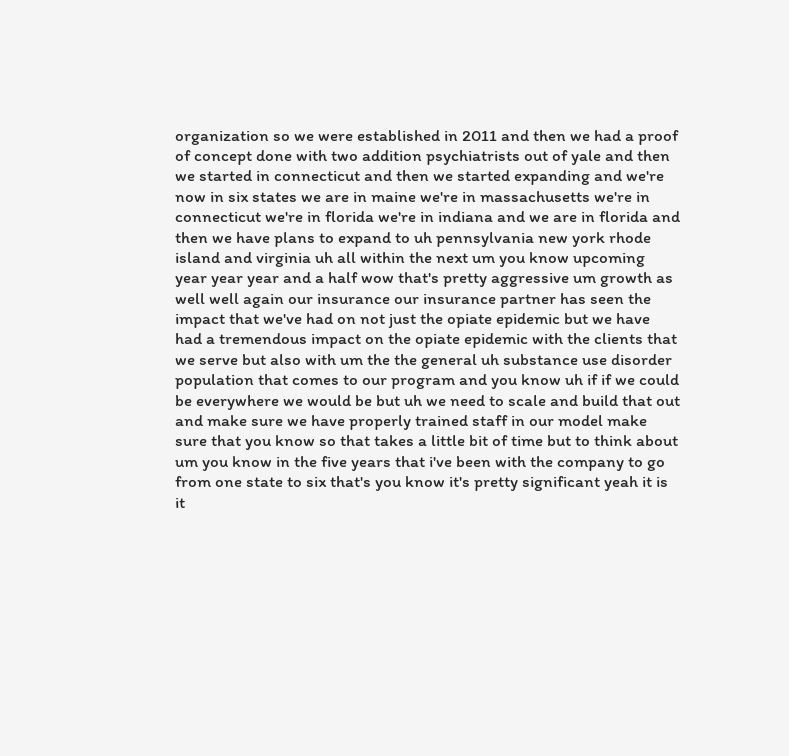organization so we were established in 2011 and then we had a proof of concept done with two addition psychiatrists out of yale and then we started in connecticut and then we started expanding and we're now in six states we are in maine we're in massachusetts we're in connecticut we're in florida we're in indiana and we are in florida and then we have plans to expand to uh pennsylvania new york rhode island and virginia uh all within the next um you know upcoming year year year and a half wow that's pretty aggressive um growth as well well again our insurance our insurance partner has seen the impact that we've had on not just the opiate epidemic but we have had a tremendous impact on the opiate epidemic with the clients that we serve but also with um the the general uh substance use disorder population that comes to our program and you know uh if if we could be everywhere we would be but uh we need to scale and build that out and make sure we have properly trained staff in our model make sure that you know so that takes a little bit of time but to think about um you know in the five years that i've been with the company to go from one state to six that's you know it's pretty significant yeah it is it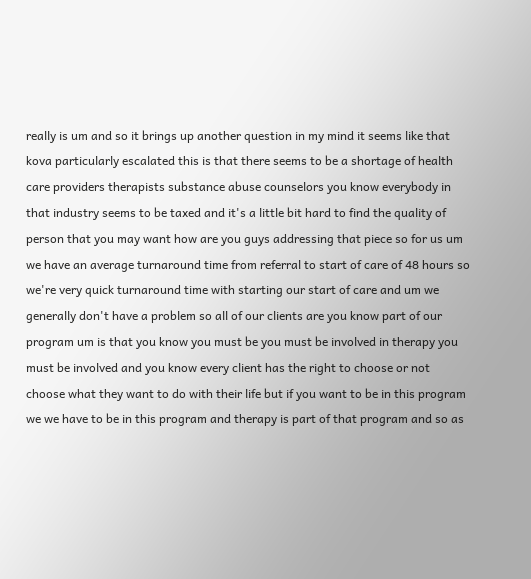really is um and so it brings up another question in my mind it seems like that kova particularly escalated this is that there seems to be a shortage of health care providers therapists substance abuse counselors you know everybody in that industry seems to be taxed and it's a little bit hard to find the quality of person that you may want how are you guys addressing that piece so for us um we have an average turnaround time from referral to start of care of 48 hours so we're very quick turnaround time with starting our start of care and um we generally don't have a problem so all of our clients are you know part of our program um is that you know you must be you must be involved in therapy you must be involved and you know every client has the right to choose or not choose what they want to do with their life but if you want to be in this program we we have to be in this program and therapy is part of that program and so as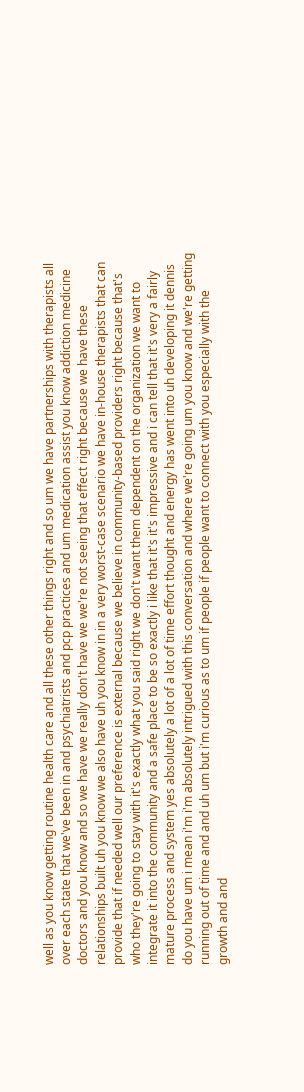well as you know getting routine health care and all these other things right and so um we have partnerships with therapists all over each state that we've been in and psychiatrists and pcp practices and um medication assist you know addiction medicine doctors and you know and so we have we really don't have we we're not seeing that effect right because we have these relationships built uh you know we also have uh you know in in a very worst-case scenario we have in-house therapists that can provide that if needed well our preference is external because we believe in community-based providers right because that's who they're going to stay with it's exactly what you said right we don't want them dependent on the organization we want to integrate it into the community and a safe place to be so exactly i like that it's it's impressive and i can tell that it's very a fairly mature process and system yes absolutely a lot of a lot of time effort thought and energy has went into uh developing it dennis do you have um i mean i'm i'm absolutely intrigued with this conversation and where we're going um you know and we're getting running out of time and and uh um but i'm curious as to um if people if people want to connect with you especially with the growth and and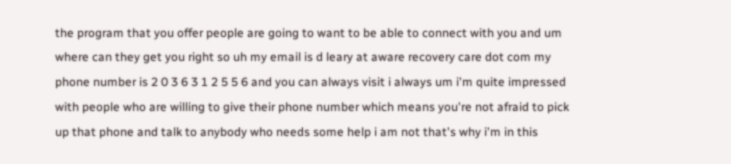the program that you offer people are going to want to be able to connect with you and um where can they get you right so uh my email is d leary at aware recovery care dot com my phone number is 2 0 3 6 3 1 2 5 5 6 and you can always visit i always um i'm quite impressed with people who are willing to give their phone number which means you're not afraid to pick up that phone and talk to anybody who needs some help i am not that's why i'm in this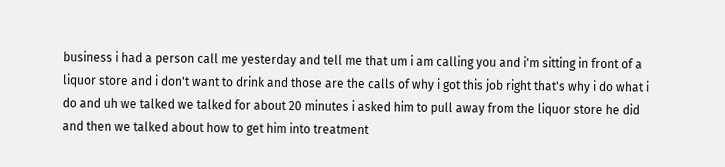business i had a person call me yesterday and tell me that um i am calling you and i'm sitting in front of a liquor store and i don't want to drink and those are the calls of why i got this job right that's why i do what i do and uh we talked we talked for about 20 minutes i asked him to pull away from the liquor store he did and then we talked about how to get him into treatment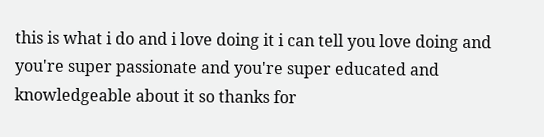this is what i do and i love doing it i can tell you love doing and you're super passionate and you're super educated and knowledgeable about it so thanks for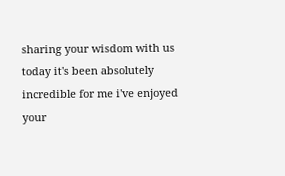sharing your wisdom with us today it's been absolutely incredible for me i've enjoyed your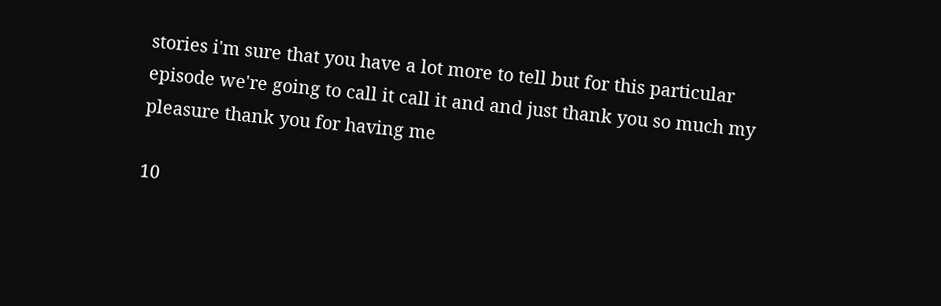stories i'm sure that you have a lot more to tell but for this particular episode we're going to call it call it and and just thank you so much my pleasure thank you for having me

10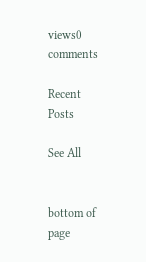views0 comments

Recent Posts

See All


bottom of page